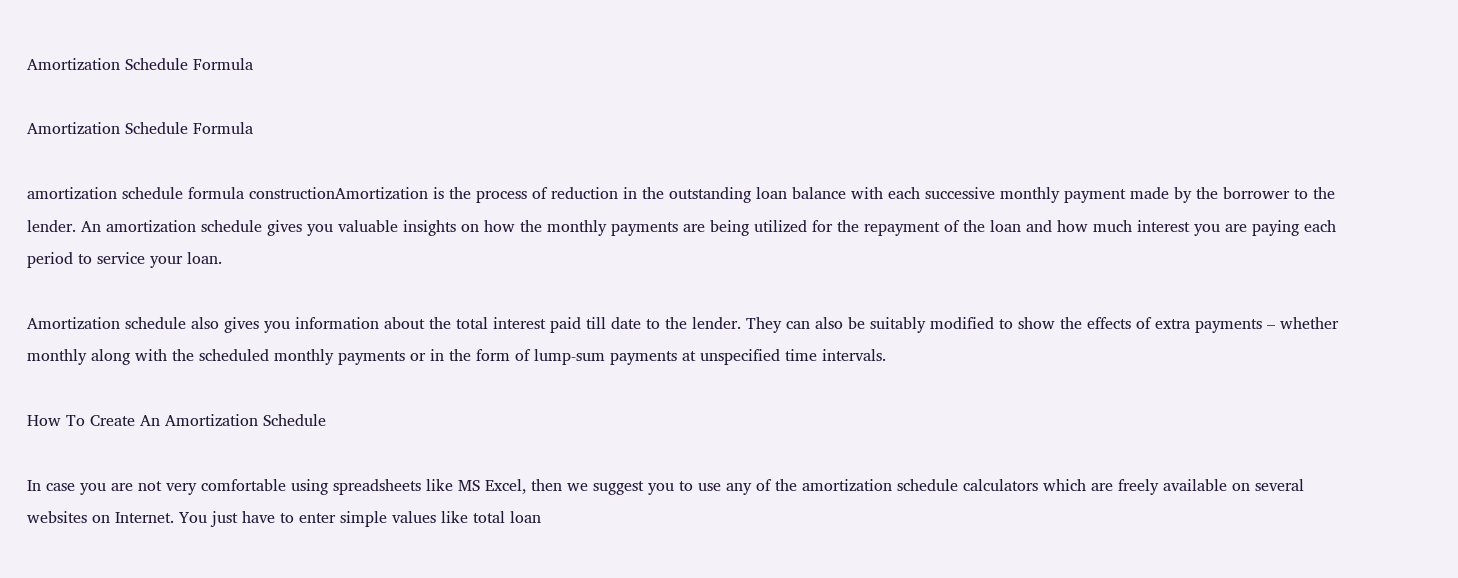Amortization Schedule Formula

Amortization Schedule Formula

amortization schedule formula constructionAmortization is the process of reduction in the outstanding loan balance with each successive monthly payment made by the borrower to the lender. An amortization schedule gives you valuable insights on how the monthly payments are being utilized for the repayment of the loan and how much interest you are paying each period to service your loan.

Amortization schedule also gives you information about the total interest paid till date to the lender. They can also be suitably modified to show the effects of extra payments – whether monthly along with the scheduled monthly payments or in the form of lump-sum payments at unspecified time intervals.

How To Create An Amortization Schedule

In case you are not very comfortable using spreadsheets like MS Excel, then we suggest you to use any of the amortization schedule calculators which are freely available on several websites on Internet. You just have to enter simple values like total loan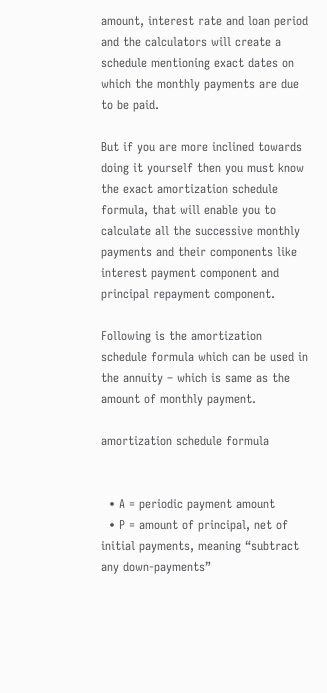amount, interest rate and loan period and the calculators will create a schedule mentioning exact dates on which the monthly payments are due to be paid.

But if you are more inclined towards doing it yourself then you must know the exact amortization schedule formula, that will enable you to calculate all the successive monthly payments and their components like interest payment component and principal repayment component.

Following is the amortization schedule formula which can be used in the annuity – which is same as the amount of monthly payment.

amortization schedule formula


  • A = periodic payment amount
  • P = amount of principal, net of initial payments, meaning “subtract any down-payments”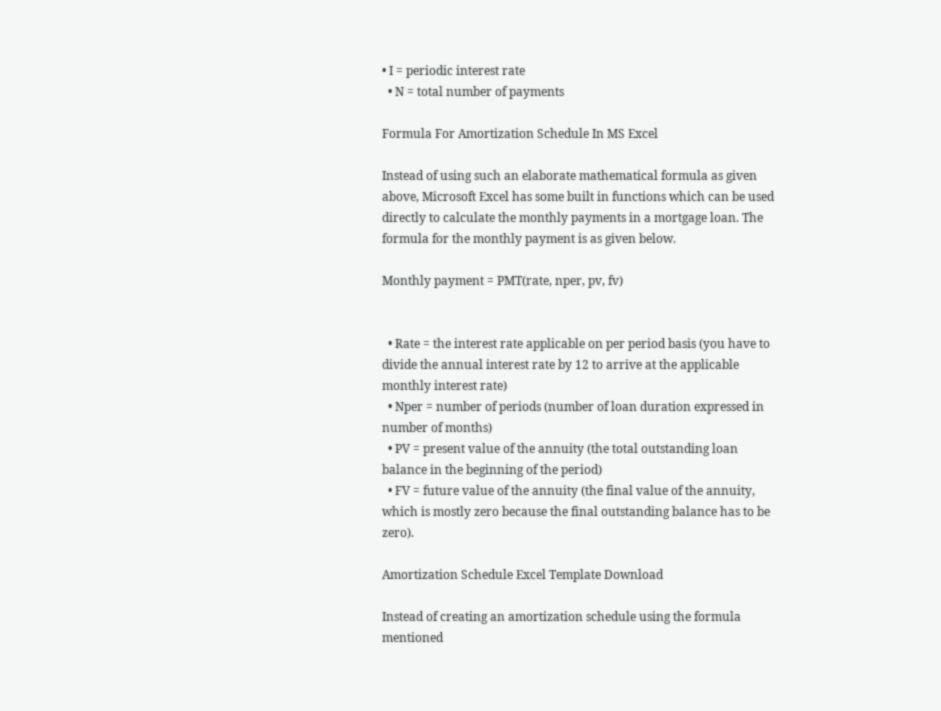• I = periodic interest rate
  • N = total number of payments

Formula For Amortization Schedule In MS Excel

Instead of using such an elaborate mathematical formula as given above, Microsoft Excel has some built in functions which can be used directly to calculate the monthly payments in a mortgage loan. The formula for the monthly payment is as given below.

Monthly payment = PMT(rate, nper, pv, fv)


  • Rate = the interest rate applicable on per period basis (you have to divide the annual interest rate by 12 to arrive at the applicable monthly interest rate)
  • Nper = number of periods (number of loan duration expressed in number of months)
  • PV = present value of the annuity (the total outstanding loan balance in the beginning of the period)
  • FV = future value of the annuity (the final value of the annuity, which is mostly zero because the final outstanding balance has to be zero).

Amortization Schedule Excel Template Download

Instead of creating an amortization schedule using the formula mentioned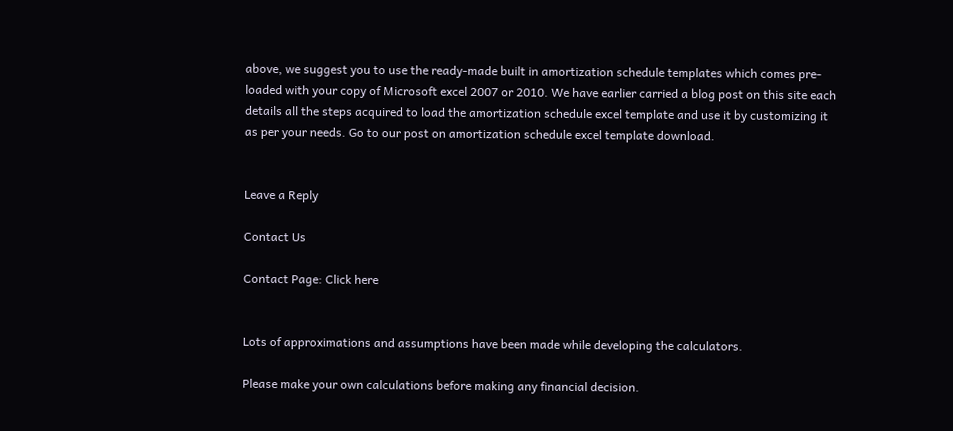above, we suggest you to use the ready-made built in amortization schedule templates which comes pre-loaded with your copy of Microsoft excel 2007 or 2010. We have earlier carried a blog post on this site each details all the steps acquired to load the amortization schedule excel template and use it by customizing it as per your needs. Go to our post on amortization schedule excel template download.


Leave a Reply

Contact Us

Contact Page: Click here


Lots of approximations and assumptions have been made while developing the calculators.

Please make your own calculations before making any financial decision.